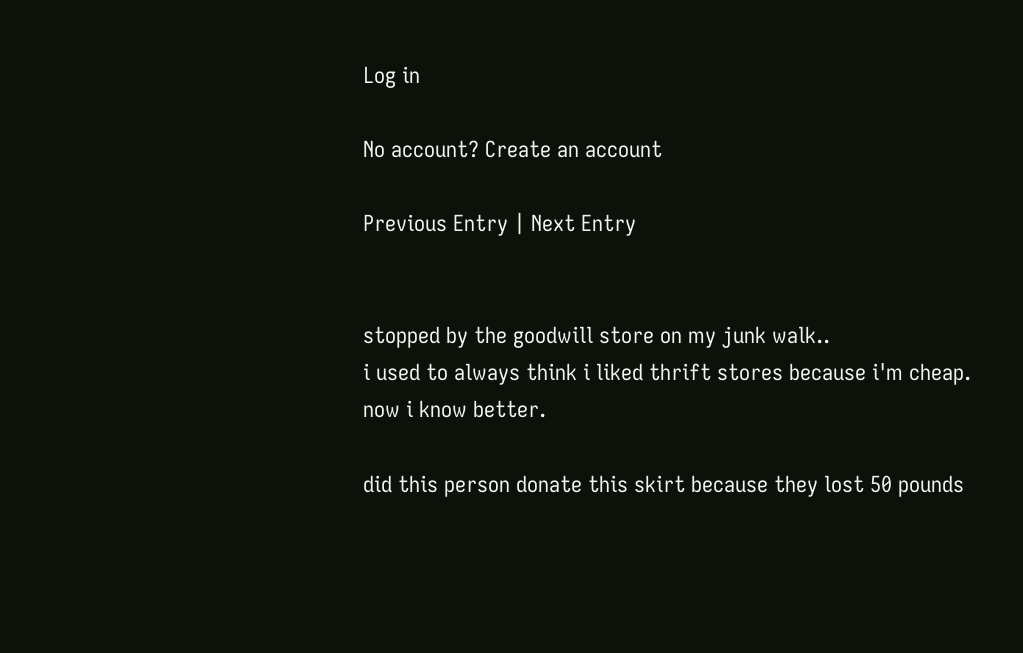Log in

No account? Create an account

Previous Entry | Next Entry


stopped by the goodwill store on my junk walk..
i used to always think i liked thrift stores because i'm cheap.
now i know better.

did this person donate this skirt because they lost 50 pounds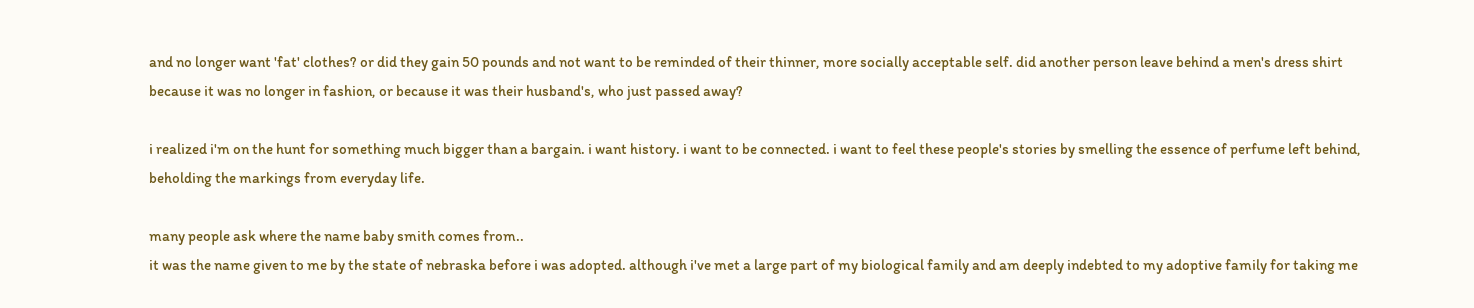and no longer want 'fat' clothes? or did they gain 50 pounds and not want to be reminded of their thinner, more socially acceptable self. did another person leave behind a men's dress shirt because it was no longer in fashion, or because it was their husband's, who just passed away?

i realized i'm on the hunt for something much bigger than a bargain. i want history. i want to be connected. i want to feel these people's stories by smelling the essence of perfume left behind, beholding the markings from everyday life.

many people ask where the name baby smith comes from..
it was the name given to me by the state of nebraska before i was adopted. although i've met a large part of my biological family and am deeply indebted to my adoptive family for taking me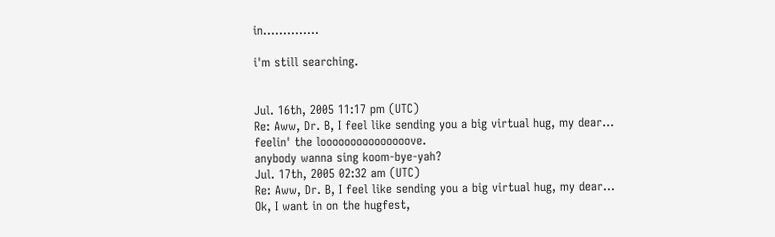in..............

i'm still searching.


Jul. 16th, 2005 11:17 pm (UTC)
Re: Aww, Dr. B, I feel like sending you a big virtual hug, my dear...
feelin' the looooooooooooooove.
anybody wanna sing koom-bye-yah?
Jul. 17th, 2005 02:32 am (UTC)
Re: Aww, Dr. B, I feel like sending you a big virtual hug, my dear...
Ok, I want in on the hugfest,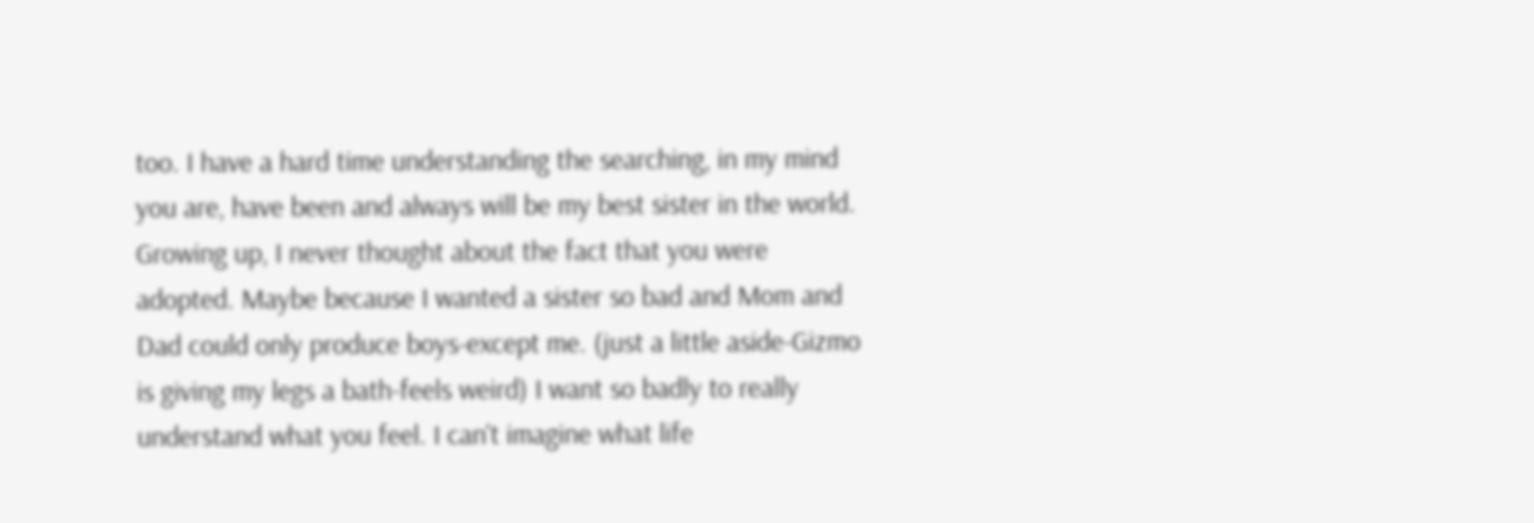too. I have a hard time understanding the searching, in my mind you are, have been and always will be my best sister in the world. Growing up, I never thought about the fact that you were adopted. Maybe because I wanted a sister so bad and Mom and Dad could only produce boys-except me. (just a little aside-Gizmo is giving my legs a bath-feels weird) I want so badly to really understand what you feel. I can't imagine what life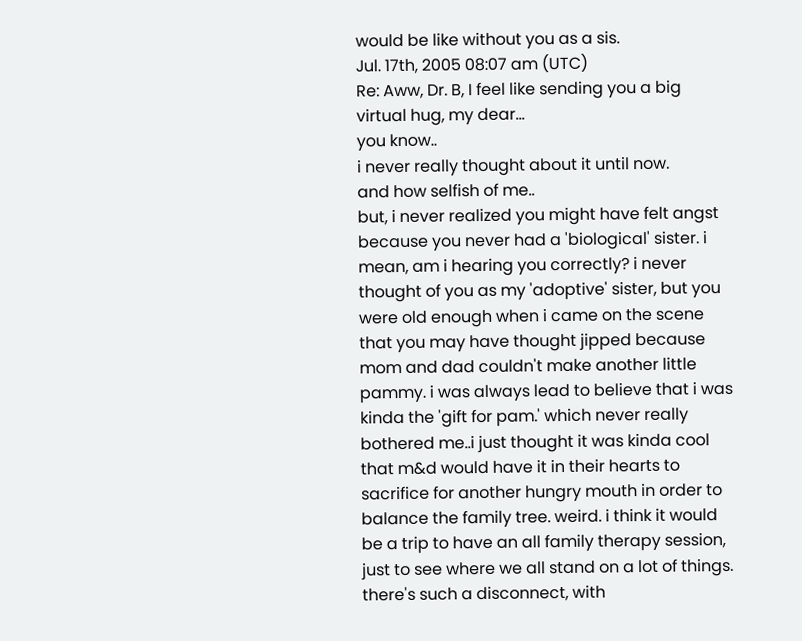would be like without you as a sis.
Jul. 17th, 2005 08:07 am (UTC)
Re: Aww, Dr. B, I feel like sending you a big virtual hug, my dear...
you know..
i never really thought about it until now.
and how selfish of me..
but, i never realized you might have felt angst because you never had a 'biological' sister. i mean, am i hearing you correctly? i never thought of you as my 'adoptive' sister, but you were old enough when i came on the scene that you may have thought jipped because mom and dad couldn't make another little pammy. i was always lead to believe that i was kinda the 'gift for pam.' which never really bothered me..i just thought it was kinda cool that m&d would have it in their hearts to sacrifice for another hungry mouth in order to balance the family tree. weird. i think it would be a trip to have an all family therapy session, just to see where we all stand on a lot of things. there's such a disconnect, with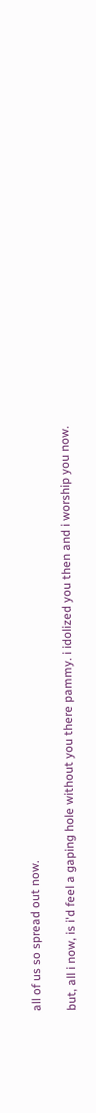all of us so spread out now.

but, all i now, is i'd feel a gaping hole without you there pammy. i idolized you then and i worship you now.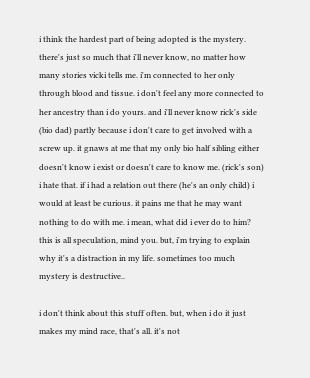i think the hardest part of being adopted is the mystery. there's just so much that i'll never know, no matter how many stories vicki tells me. i'm connected to her only through blood and tissue. i don't feel any more connected to her ancestry than i do yours. and i'll never know rick's side (bio dad) partly because i don't care to get involved with a screw up. it gnaws at me that my only bio half sibling either doesn't know i exist or doesn't care to know me. (rick's son) i hate that. if i had a relation out there (he's an only child) i would at least be curious. it pains me that he may want nothing to do with me. i mean, what did i ever do to him? this is all speculation, mind you. but, i'm trying to explain why it's a distraction in my life. sometimes too much mystery is destructive..

i don't think about this stuff often. but, when i do it just makes my mind race, that's all. it's not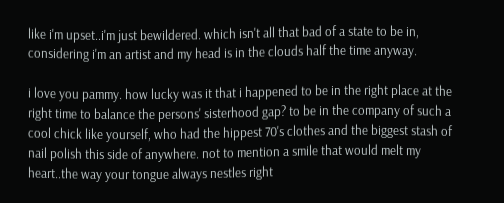like i'm upset..i'm just bewildered. which isn't all that bad of a state to be in, considering i'm an artist and my head is in the clouds half the time anyway.

i love you pammy. how lucky was it that i happened to be in the right place at the right time to balance the persons' sisterhood gap? to be in the company of such a cool chick like yourself, who had the hippest 70's clothes and the biggest stash of nail polish this side of anywhere. not to mention a smile that would melt my heart..the way your tongue always nestles right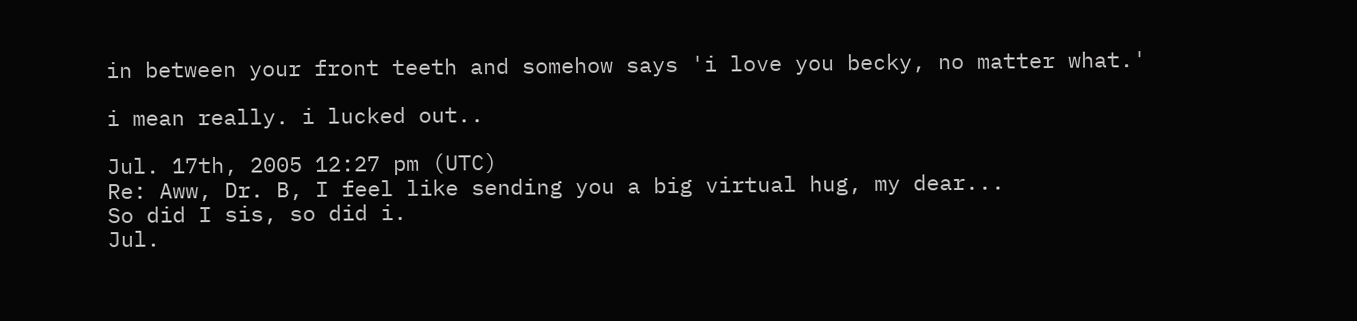in between your front teeth and somehow says 'i love you becky, no matter what.'

i mean really. i lucked out..

Jul. 17th, 2005 12:27 pm (UTC)
Re: Aww, Dr. B, I feel like sending you a big virtual hug, my dear...
So did I sis, so did i.
Jul.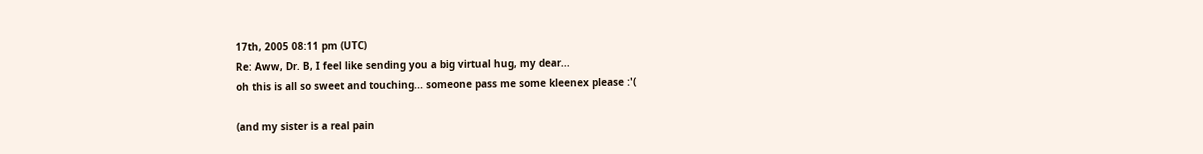17th, 2005 08:11 pm (UTC)
Re: Aww, Dr. B, I feel like sending you a big virtual hug, my dear...
oh this is all so sweet and touching... someone pass me some kleenex please :'(

(and my sister is a real pain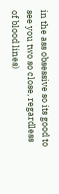in the ass obsessive so its good to see you two so close, regardless of blood lines)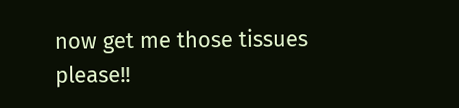now get me those tissues please!!